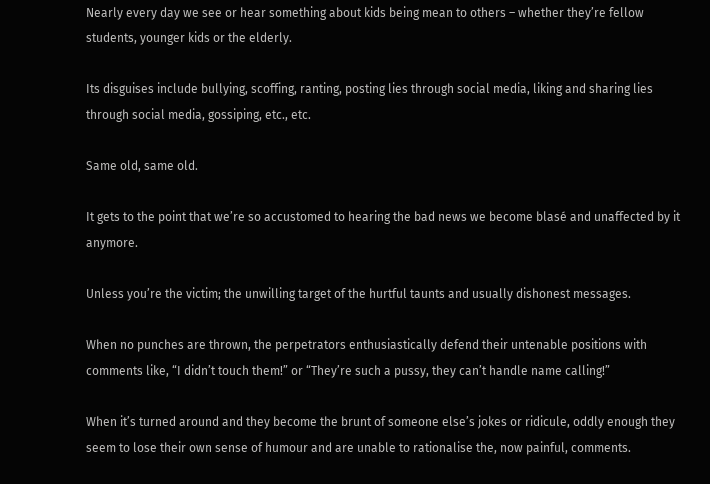Nearly every day we see or hear something about kids being mean to others – whether they’re fellow students, younger kids or the elderly.

Its disguises include bullying, scoffing, ranting, posting lies through social media, liking and sharing lies through social media, gossiping, etc., etc.

Same old, same old.

It gets to the point that we’re so accustomed to hearing the bad news we become blasé and unaffected by it anymore.

Unless you’re the victim; the unwilling target of the hurtful taunts and usually dishonest messages.

When no punches are thrown, the perpetrators enthusiastically defend their untenable positions with comments like, “I didn’t touch them!” or “They’re such a pussy, they can’t handle name calling!”

When it’s turned around and they become the brunt of someone else’s jokes or ridicule, oddly enough they seem to lose their own sense of humour and are unable to rationalise the, now painful, comments.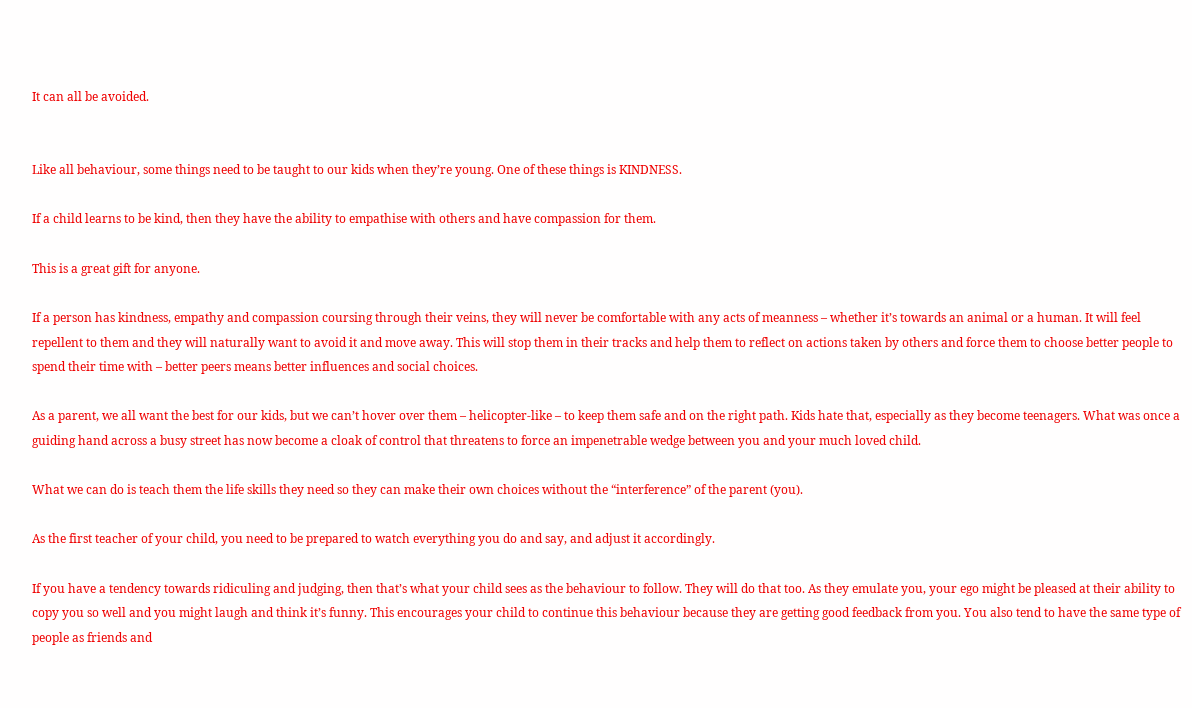It can all be avoided.


Like all behaviour, some things need to be taught to our kids when they’re young. One of these things is KINDNESS.

If a child learns to be kind, then they have the ability to empathise with others and have compassion for them.

This is a great gift for anyone.

If a person has kindness, empathy and compassion coursing through their veins, they will never be comfortable with any acts of meanness – whether it’s towards an animal or a human. It will feel repellent to them and they will naturally want to avoid it and move away. This will stop them in their tracks and help them to reflect on actions taken by others and force them to choose better people to spend their time with – better peers means better influences and social choices.

As a parent, we all want the best for our kids, but we can’t hover over them – helicopter-like – to keep them safe and on the right path. Kids hate that, especially as they become teenagers. What was once a guiding hand across a busy street has now become a cloak of control that threatens to force an impenetrable wedge between you and your much loved child.

What we can do is teach them the life skills they need so they can make their own choices without the “interference” of the parent (you).

As the first teacher of your child, you need to be prepared to watch everything you do and say, and adjust it accordingly.

If you have a tendency towards ridiculing and judging, then that’s what your child sees as the behaviour to follow. They will do that too. As they emulate you, your ego might be pleased at their ability to copy you so well and you might laugh and think it’s funny. This encourages your child to continue this behaviour because they are getting good feedback from you. You also tend to have the same type of people as friends and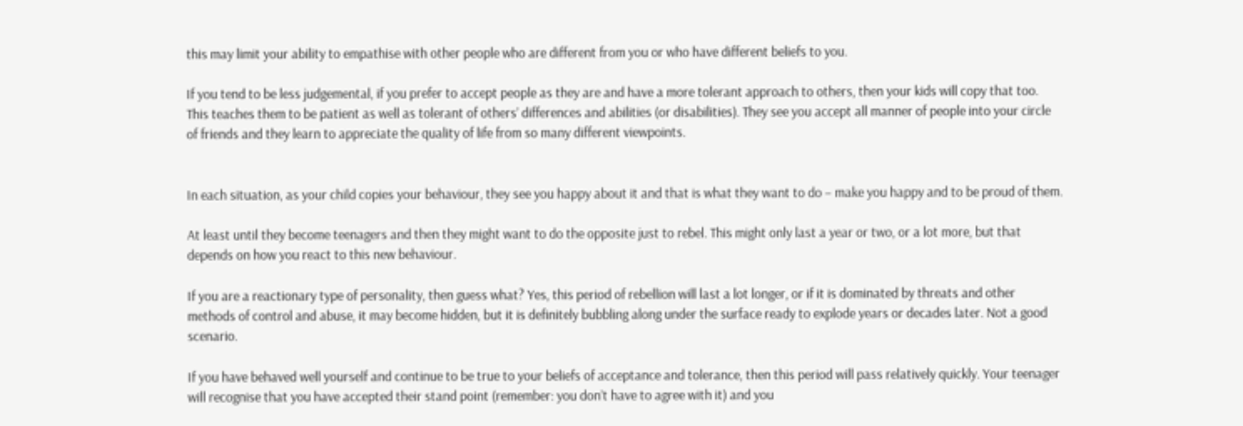this may limit your ability to empathise with other people who are different from you or who have different beliefs to you.

If you tend to be less judgemental, if you prefer to accept people as they are and have a more tolerant approach to others, then your kids will copy that too. This teaches them to be patient as well as tolerant of others’ differences and abilities (or disabilities). They see you accept all manner of people into your circle of friends and they learn to appreciate the quality of life from so many different viewpoints.


In each situation, as your child copies your behaviour, they see you happy about it and that is what they want to do – make you happy and to be proud of them.

At least until they become teenagers and then they might want to do the opposite just to rebel. This might only last a year or two, or a lot more, but that depends on how you react to this new behaviour.

If you are a reactionary type of personality, then guess what? Yes, this period of rebellion will last a lot longer, or if it is dominated by threats and other methods of control and abuse, it may become hidden, but it is definitely bubbling along under the surface ready to explode years or decades later. Not a good scenario.

If you have behaved well yourself and continue to be true to your beliefs of acceptance and tolerance, then this period will pass relatively quickly. Your teenager will recognise that you have accepted their stand point (remember: you don’t have to agree with it) and you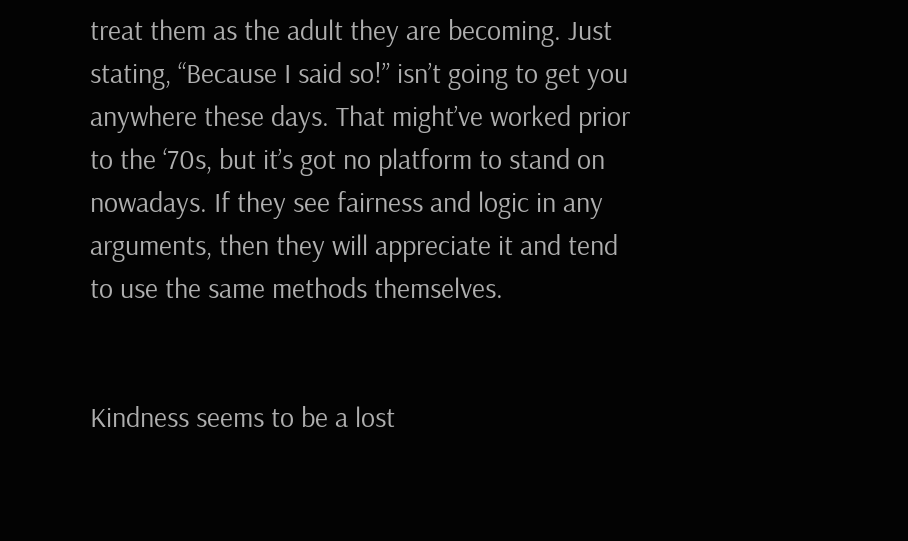treat them as the adult they are becoming. Just stating, “Because I said so!” isn’t going to get you anywhere these days. That might’ve worked prior to the ‘70s, but it’s got no platform to stand on nowadays. If they see fairness and logic in any arguments, then they will appreciate it and tend to use the same methods themselves.


Kindness seems to be a lost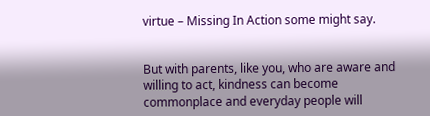virtue – Missing In Action some might say.


But with parents, like you, who are aware and willing to act, kindness can become commonplace and everyday people will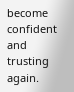become confident and trusting again.